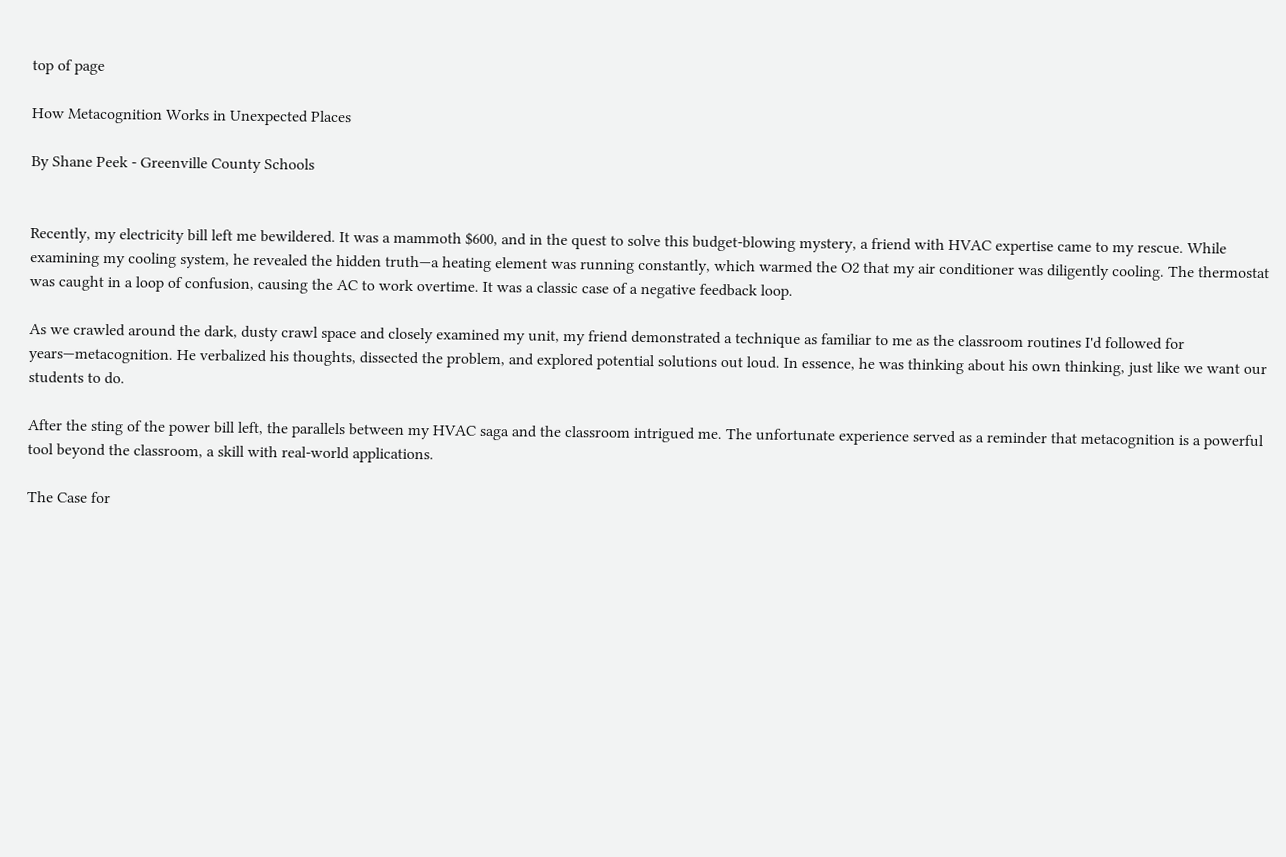top of page

How Metacognition Works in Unexpected Places

By Shane Peek - Greenville County Schools


Recently, my electricity bill left me bewildered. It was a mammoth $600, and in the quest to solve this budget-blowing mystery, a friend with HVAC expertise came to my rescue. While examining my cooling system, he revealed the hidden truth—a heating element was running constantly, which warmed the O2 that my air conditioner was diligently cooling. The thermostat was caught in a loop of confusion, causing the AC to work overtime. It was a classic case of a negative feedback loop.

As we crawled around the dark, dusty crawl space and closely examined my unit, my friend demonstrated a technique as familiar to me as the classroom routines I'd followed for years—metacognition. He verbalized his thoughts, dissected the problem, and explored potential solutions out loud. In essence, he was thinking about his own thinking, just like we want our students to do.

After the sting of the power bill left, the parallels between my HVAC saga and the classroom intrigued me. The unfortunate experience served as a reminder that metacognition is a powerful tool beyond the classroom, a skill with real-world applications.

The Case for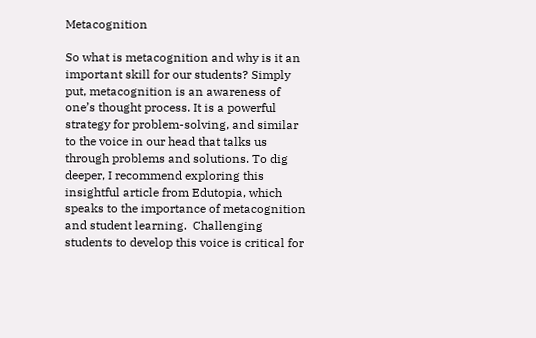Metacognition

So what is metacognition and why is it an important skill for our students? Simply put, metacognition is an awareness of one’s thought process. It is a powerful strategy for problem-solving, and similar to the voice in our head that talks us through problems and solutions. To dig deeper, I recommend exploring this insightful article from Edutopia, which speaks to the importance of metacognition and student learning.  Challenging students to develop this voice is critical for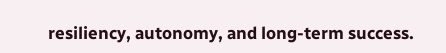resiliency, autonomy, and long-term success.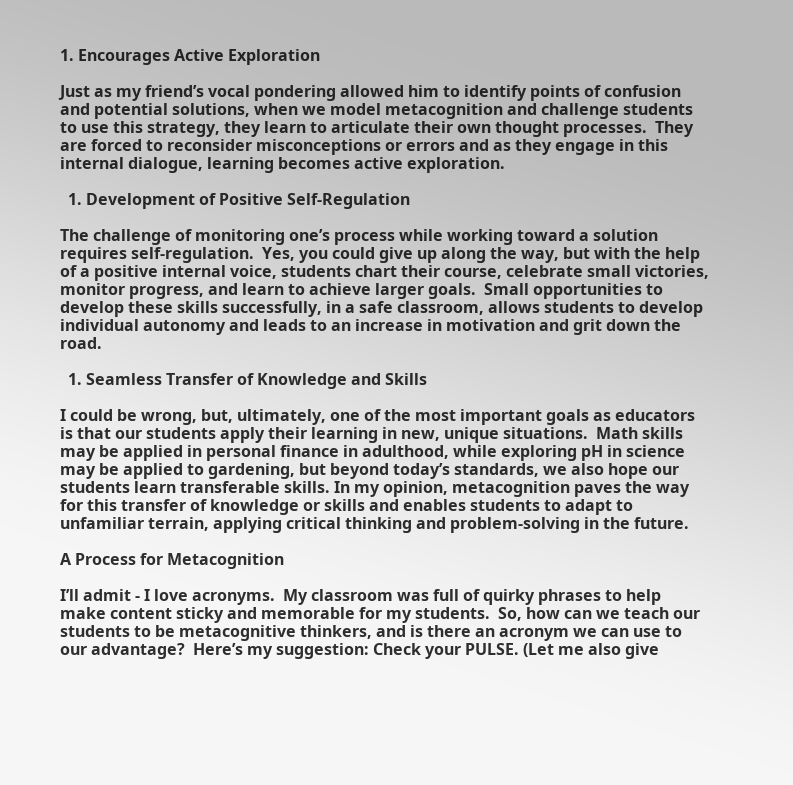1. Encourages Active Exploration

Just as my friend’s vocal pondering allowed him to identify points of confusion and potential solutions, when we model metacognition and challenge students to use this strategy, they learn to articulate their own thought processes.  They are forced to reconsider misconceptions or errors and as they engage in this internal dialogue, learning becomes active exploration.

  1. Development of Positive Self-Regulation

The challenge of monitoring one’s process while working toward a solution requires self-regulation.  Yes, you could give up along the way, but with the help of a positive internal voice, students chart their course, celebrate small victories, monitor progress, and learn to achieve larger goals.  Small opportunities to develop these skills successfully, in a safe classroom, allows students to develop individual autonomy and leads to an increase in motivation and grit down the road.

  1. Seamless Transfer of Knowledge and Skills

I could be wrong, but, ultimately, one of the most important goals as educators is that our students apply their learning in new, unique situations.  Math skills may be applied in personal finance in adulthood, while exploring pH in science may be applied to gardening, but beyond today’s standards, we also hope our students learn transferable skills. In my opinion, metacognition paves the way for this transfer of knowledge or skills and enables students to adapt to unfamiliar terrain, applying critical thinking and problem-solving in the future.

A Process for Metacognition

I’ll admit - I love acronyms.  My classroom was full of quirky phrases to help make content sticky and memorable for my students.  So, how can we teach our students to be metacognitive thinkers, and is there an acronym we can use to our advantage?  Here’s my suggestion: Check your PULSE. (Let me also give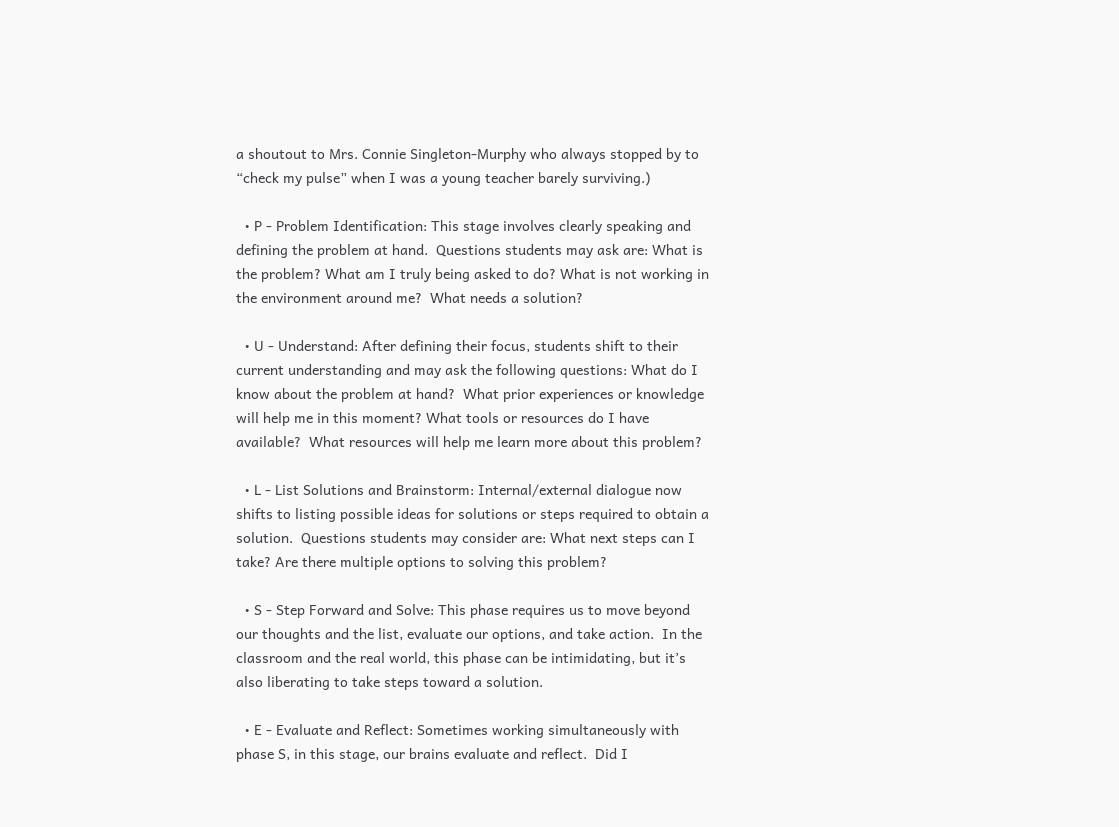a shoutout to Mrs. Connie Singleton-Murphy who always stopped by to “check my pulse” when I was a young teacher barely surviving.)

  • P - Problem Identification: This stage involves clearly speaking and defining the problem at hand.  Questions students may ask are: What is the problem? What am I truly being asked to do? What is not working in the environment around me?  What needs a solution?

  • U - Understand: After defining their focus, students shift to their current understanding and may ask the following questions: What do I know about the problem at hand?  What prior experiences or knowledge will help me in this moment? What tools or resources do I have available?  What resources will help me learn more about this problem?

  • L - List Solutions and Brainstorm: Internal/external dialogue now shifts to listing possible ideas for solutions or steps required to obtain a solution.  Questions students may consider are: What next steps can I take? Are there multiple options to solving this problem?

  • S - Step Forward and Solve: This phase requires us to move beyond our thoughts and the list, evaluate our options, and take action.  In the classroom and the real world, this phase can be intimidating, but it’s also liberating to take steps toward a solution.

  • E - Evaluate and Reflect: Sometimes working simultaneously with phase S, in this stage, our brains evaluate and reflect.  Did I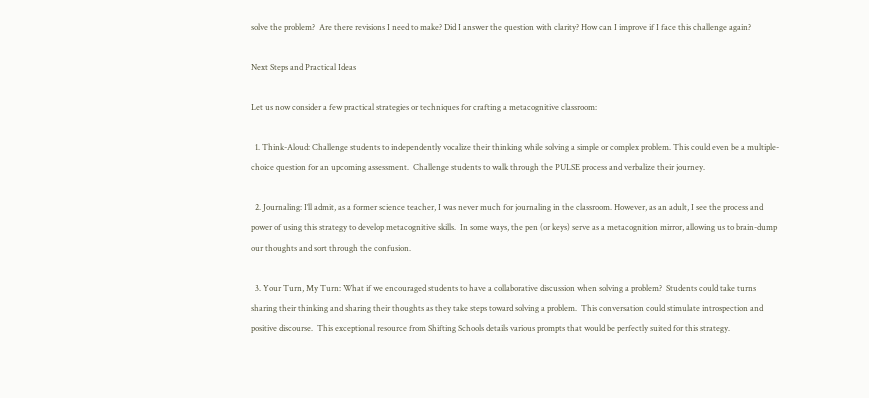solve the problem?  Are there revisions I need to make? Did I answer the question with clarity? How can I improve if I face this challenge again?

Next Steps and Practical Ideas

Let us now consider a few practical strategies or techniques for crafting a metacognitive classroom:

  1. Think-Aloud: Challenge students to independently vocalize their thinking while solving a simple or complex problem. This could even be a multiple-choice question for an upcoming assessment.  Challenge students to walk through the PULSE process and verbalize their journey.

  2. Journaling: I’ll admit, as a former science teacher, I was never much for journaling in the classroom. However, as an adult, I see the process and power of using this strategy to develop metacognitive skills.  In some ways, the pen (or keys) serve as a metacognition mirror, allowing us to brain-dump our thoughts and sort through the confusion.

  3. Your Turn, My Turn: What if we encouraged students to have a collaborative discussion when solving a problem?  Students could take turns sharing their thinking and sharing their thoughts as they take steps toward solving a problem.  This conversation could stimulate introspection and positive discourse.  This exceptional resource from Shifting Schools details various prompts that would be perfectly suited for this strategy.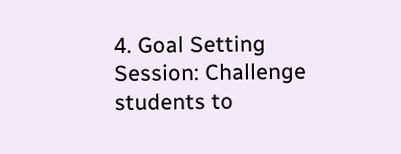4. Goal Setting Session: Challenge students to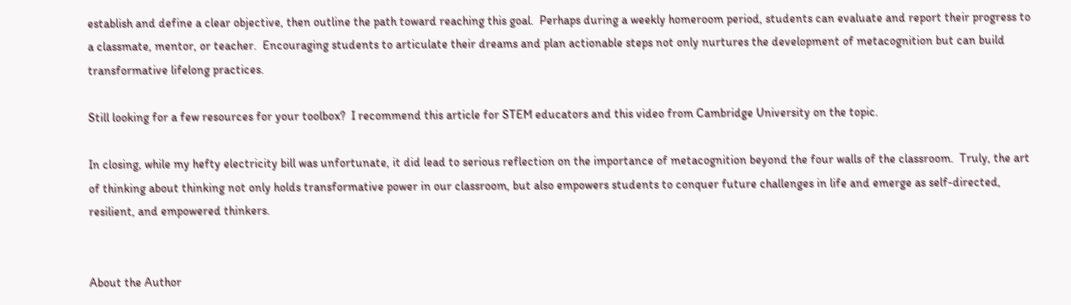establish and define a clear objective, then outline the path toward reaching this goal.  Perhaps during a weekly homeroom period, students can evaluate and report their progress to a classmate, mentor, or teacher.  Encouraging students to articulate their dreams and plan actionable steps not only nurtures the development of metacognition but can build transformative lifelong practices.

Still looking for a few resources for your toolbox?  I recommend this article for STEM educators and this video from Cambridge University on the topic.

In closing, while my hefty electricity bill was unfortunate, it did lead to serious reflection on the importance of metacognition beyond the four walls of the classroom.  Truly, the art of thinking about thinking not only holds transformative power in our classroom, but also empowers students to conquer future challenges in life and emerge as self-directed, resilient, and empowered thinkers.


About the Author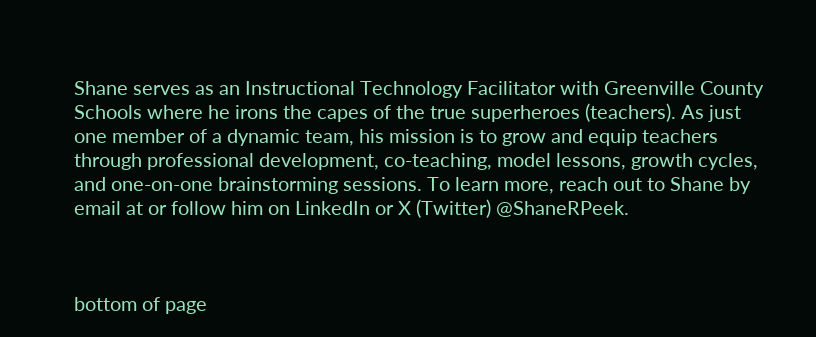Shane serves as an Instructional Technology Facilitator with Greenville County Schools where he irons the capes of the true superheroes (teachers). As just one member of a dynamic team, his mission is to grow and equip teachers through professional development, co-teaching, model lessons, growth cycles, and one-on-one brainstorming sessions. To learn more, reach out to Shane by email at or follow him on LinkedIn or X (Twitter) @ShaneRPeek.



bottom of page